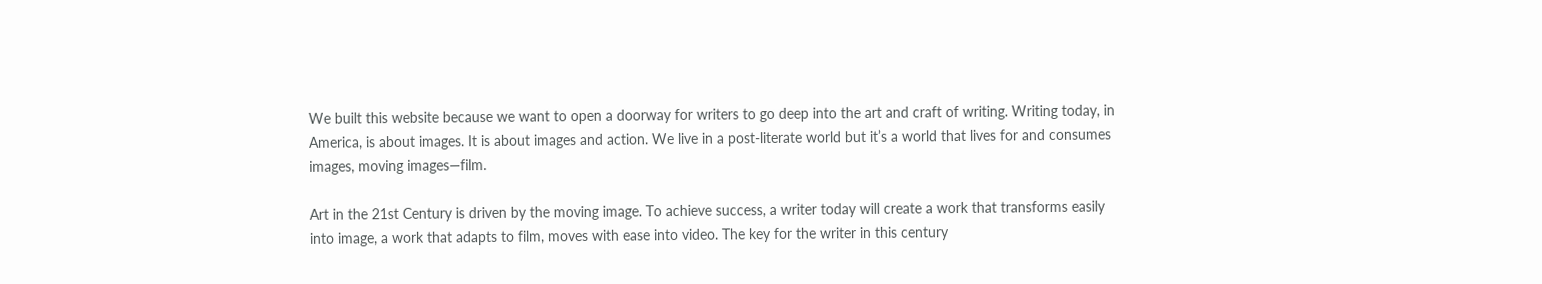We built this website because we want to open a doorway for writers to go deep into the art and craft of writing. Writing today, in America, is about images. It is about images and action. We live in a post-literate world but it’s a world that lives for and consumes images, moving images—film.

Art in the 21st Century is driven by the moving image. To achieve success, a writer today will create a work that transforms easily into image, a work that adapts to film, moves with ease into video. The key for the writer in this century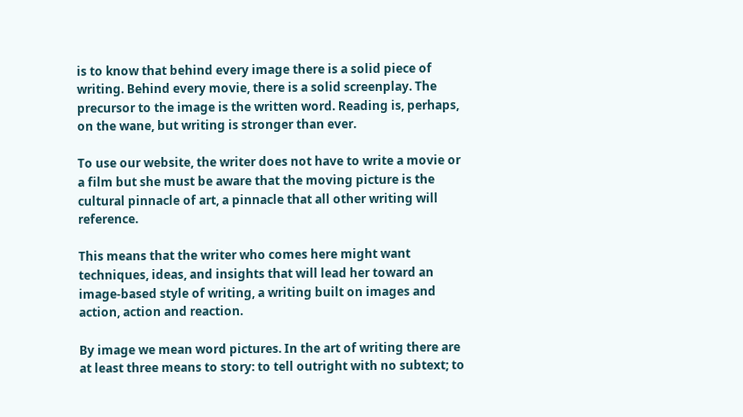is to know that behind every image there is a solid piece of writing. Behind every movie, there is a solid screenplay. The precursor to the image is the written word. Reading is, perhaps, on the wane, but writing is stronger than ever.

To use our website, the writer does not have to write a movie or a film but she must be aware that the moving picture is the cultural pinnacle of art, a pinnacle that all other writing will reference.

This means that the writer who comes here might want techniques, ideas, and insights that will lead her toward an image-based style of writing, a writing built on images and action, action and reaction.

By image we mean word pictures. In the art of writing there are at least three means to story: to tell outright with no subtext; to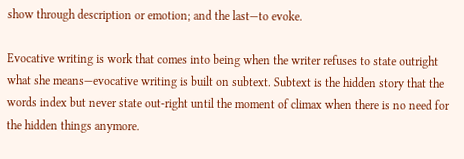show through description or emotion; and the last—to evoke.

Evocative writing is work that comes into being when the writer refuses to state outright what she means—evocative writing is built on subtext. Subtext is the hidden story that the words index but never state out-right until the moment of climax when there is no need for the hidden things anymore.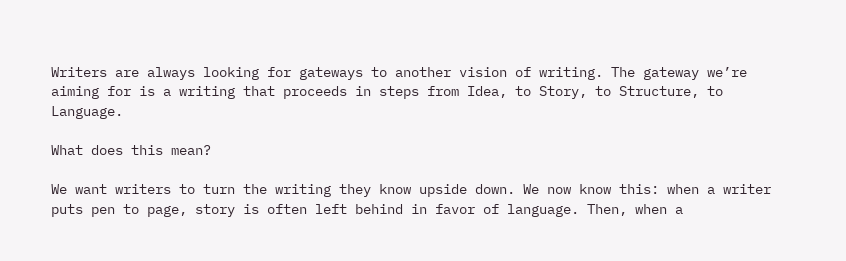Writers are always looking for gateways to another vision of writing. The gateway we’re aiming for is a writing that proceeds in steps from Idea, to Story, to Structure, to Language.

What does this mean?

We want writers to turn the writing they know upside down. We now know this: when a writer puts pen to page, story is often left behind in favor of language. Then, when a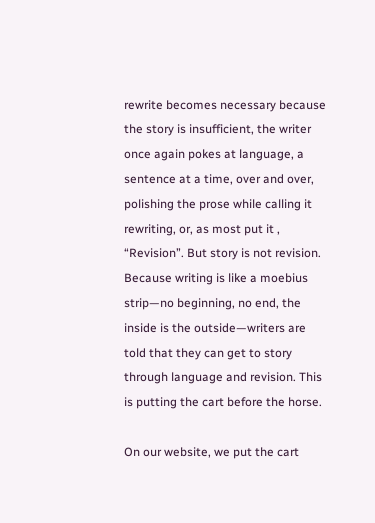rewrite becomes necessary because the story is insufficient, the writer once again pokes at language, a sentence at a time, over and over, polishing the prose while calling it rewriting, or, as most put it , “Revision”. But story is not revision. Because writing is like a moebius strip—no beginning, no end, the inside is the outside—writers are told that they can get to story through language and revision. This is putting the cart before the horse.

On our website, we put the cart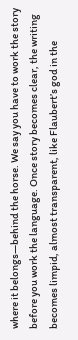where it belongs—behind the horse. We say you have to work the story before you work the language. Once story becomes clear, the writing becomes limpid, almost transparent, like Flaubert’s god in the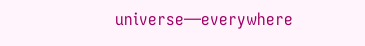universe—everywhere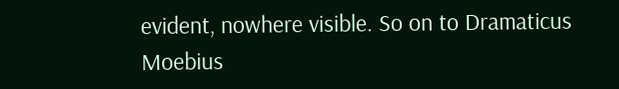evident, nowhere visible. So on to Dramaticus Moebius